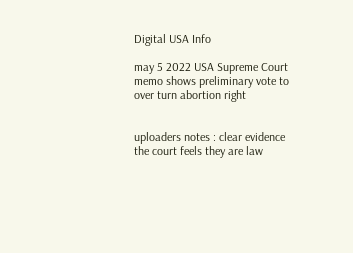Digital USA Info

may 5 2022 USA Supreme Court memo shows preliminary vote to over turn abortion right


uploaders notes : clear evidence the court feels they are law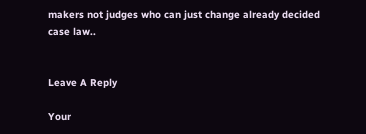makers not judges who can just change already decided case law..


Leave A Reply

Your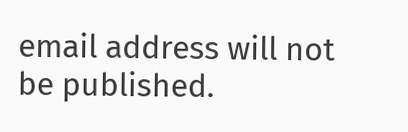email address will not be published.